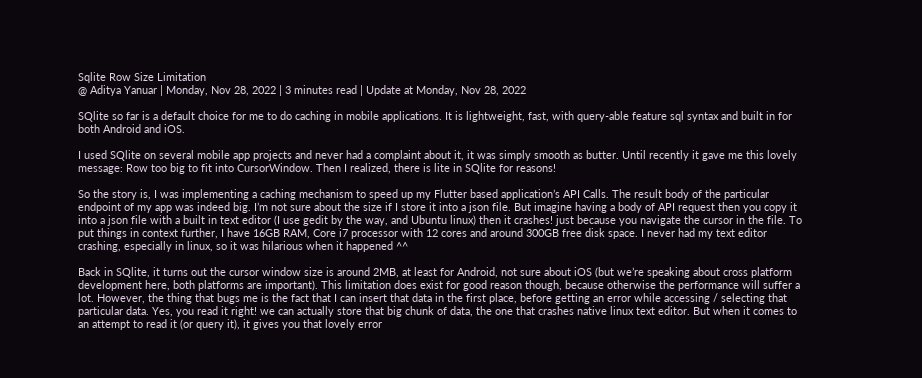Sqlite Row Size Limitation
@ Aditya Yanuar | Monday, Nov 28, 2022 | 3 minutes read | Update at Monday, Nov 28, 2022

SQlite so far is a default choice for me to do caching in mobile applications. It is lightweight, fast, with query-able feature sql syntax and built in for both Android and iOS.

I used SQlite on several mobile app projects and never had a complaint about it, it was simply smooth as butter. Until recently it gave me this lovely message: Row too big to fit into CursorWindow. Then I realized, there is lite in SQlite for reasons!

So the story is, I was implementing a caching mechanism to speed up my Flutter based application’s API Calls. The result body of the particular endpoint of my app was indeed big. I’m not sure about the size if I store it into a json file. But imagine having a body of API request then you copy it into a json file with a built in text editor (I use gedit by the way, and Ubuntu linux) then it crashes! just because you navigate the cursor in the file. To put things in context further, I have 16GB RAM, Core i7 processor with 12 cores and around 300GB free disk space. I never had my text editor crashing, especially in linux, so it was hilarious when it happened ^^

Back in SQlite, it turns out the cursor window size is around 2MB, at least for Android, not sure about iOS (but we’re speaking about cross platform development here, both platforms are important). This limitation does exist for good reason though, because otherwise the performance will suffer a lot. However, the thing that bugs me is the fact that I can insert that data in the first place, before getting an error while accessing / selecting that particular data. Yes, you read it right! we can actually store that big chunk of data, the one that crashes native linux text editor. But when it comes to an attempt to read it (or query it), it gives you that lovely error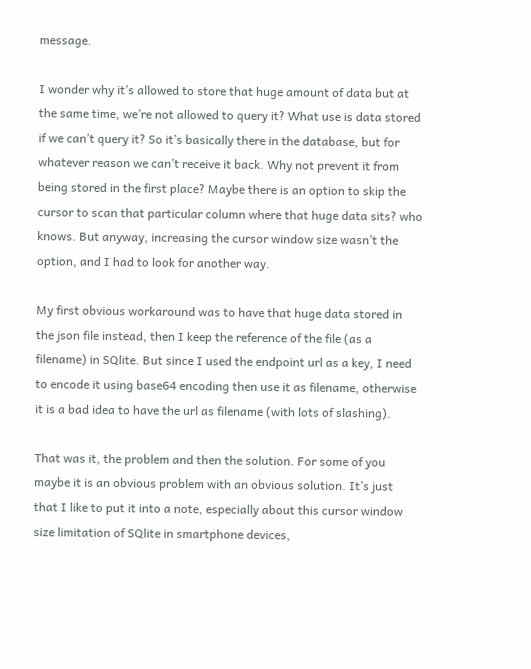message.

I wonder why it’s allowed to store that huge amount of data but at the same time, we’re not allowed to query it? What use is data stored if we can’t query it? So it’s basically there in the database, but for whatever reason we can’t receive it back. Why not prevent it from being stored in the first place? Maybe there is an option to skip the cursor to scan that particular column where that huge data sits? who knows. But anyway, increasing the cursor window size wasn’t the option, and I had to look for another way.

My first obvious workaround was to have that huge data stored in the json file instead, then I keep the reference of the file (as a filename) in SQlite. But since I used the endpoint url as a key, I need to encode it using base64 encoding then use it as filename, otherwise it is a bad idea to have the url as filename (with lots of slashing).

That was it, the problem and then the solution. For some of you maybe it is an obvious problem with an obvious solution. It’s just that I like to put it into a note, especially about this cursor window size limitation of SQlite in smartphone devices,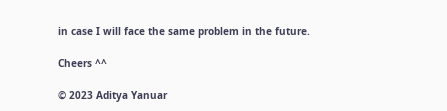in case I will face the same problem in the future.

Cheers ^^

© 2023 Aditya Yanuar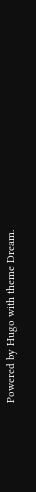Powered by Hugo with theme Dream.